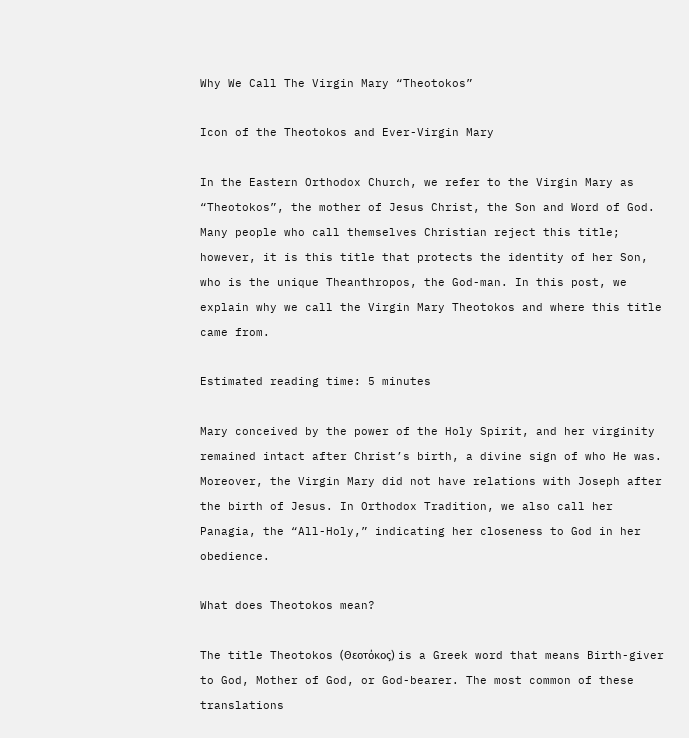Why We Call The Virgin Mary “Theotokos”

Icon of the Theotokos and Ever-Virgin Mary

In the Eastern Orthodox Church, we refer to the Virgin Mary as “Theotokos”, the mother of Jesus Christ, the Son and Word of God. Many people who call themselves Christian reject this title; however, it is this title that protects the identity of her Son, who is the unique Theanthropos, the God-man. In this post, we explain why we call the Virgin Mary Theotokos and where this title came from.

Estimated reading time: 5 minutes

Mary conceived by the power of the Holy Spirit, and her virginity remained intact after Christ’s birth, a divine sign of who He was. Moreover, the Virgin Mary did not have relations with Joseph after the birth of Jesus. In Orthodox Tradition, we also call her Panagia, the “All-Holy,” indicating her closeness to God in her obedience.

What does Theotokos mean?

The title Theotokos (Θεοτόκος) is a Greek word that means Birth-giver to God, Mother of God, or God-bearer. The most common of these translations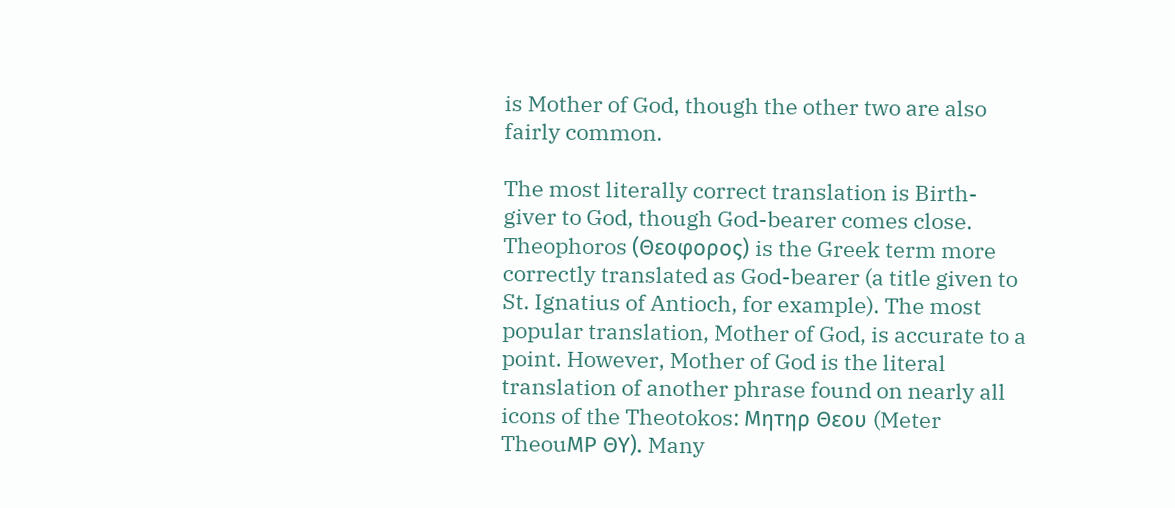is Mother of God, though the other two are also fairly common.

The most literally correct translation is Birth-giver to God, though God-bearer comes close. Theophoros (Θεοφορος) is the Greek term more correctly translated as God-bearer (a title given to St. Ignatius of Antioch, for example). The most popular translation, Mother of God, is accurate to a point. However, Mother of God is the literal translation of another phrase found on nearly all icons of the Theotokos: Μητηρ Θεου (Meter TheouΜΡ ΘΥ). Many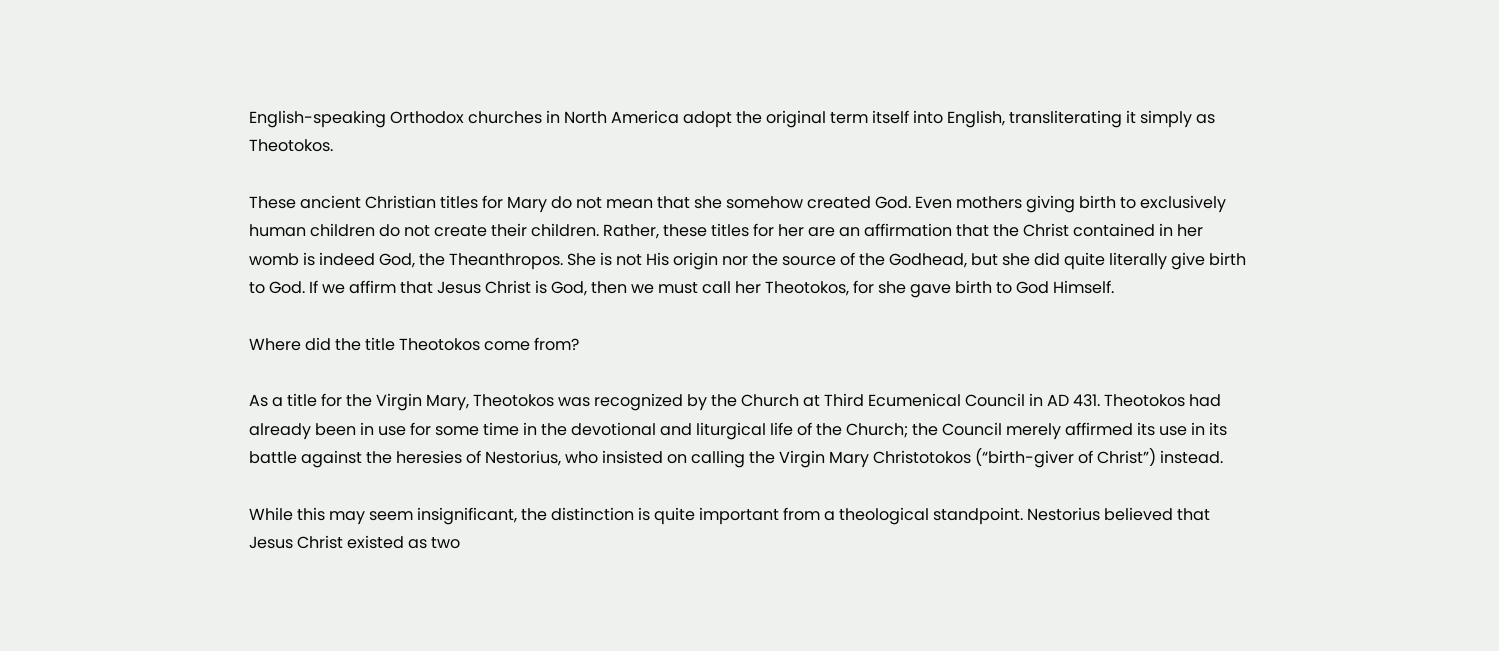English-speaking Orthodox churches in North America adopt the original term itself into English, transliterating it simply as Theotokos.

These ancient Christian titles for Mary do not mean that she somehow created God. Even mothers giving birth to exclusively human children do not create their children. Rather, these titles for her are an affirmation that the Christ contained in her womb is indeed God, the Theanthropos. She is not His origin nor the source of the Godhead, but she did quite literally give birth to God. If we affirm that Jesus Christ is God, then we must call her Theotokos, for she gave birth to God Himself.

Where did the title Theotokos come from?

As a title for the Virgin Mary, Theotokos was recognized by the Church at Third Ecumenical Council in AD 431. Theotokos had already been in use for some time in the devotional and liturgical life of the Church; the Council merely affirmed its use in its battle against the heresies of Nestorius, who insisted on calling the Virgin Mary Christotokos (“birth-giver of Christ”) instead.

While this may seem insignificant, the distinction is quite important from a theological standpoint. Nestorius believed that Jesus Christ existed as two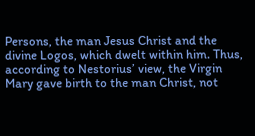Persons, the man Jesus Christ and the divine Logos, which dwelt within him. Thus, according to Nestorius’ view, the Virgin Mary gave birth to the man Christ, not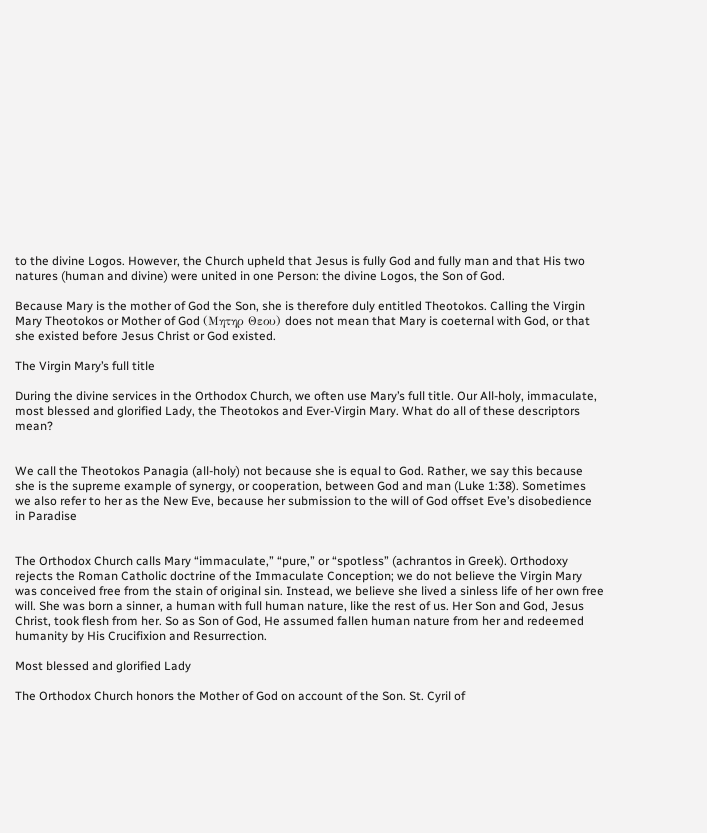to the divine Logos. However, the Church upheld that Jesus is fully God and fully man and that His two natures (human and divine) were united in one Person: the divine Logos, the Son of God.

Because Mary is the mother of God the Son, she is therefore duly entitled Theotokos. Calling the Virgin Mary Theotokos or Mother of God (Μητηρ Θεου) does not mean that Mary is coeternal with God, or that she existed before Jesus Christ or God existed.

The Virgin Mary’s full title

During the divine services in the Orthodox Church, we often use Mary’s full title. Our All-holy, immaculate, most blessed and glorified Lady, the Theotokos and Ever-Virgin Mary. What do all of these descriptors mean?


We call the Theotokos Panagia (all-holy) not because she is equal to God. Rather, we say this because she is the supreme example of synergy, or cooperation, between God and man (Luke 1:38). Sometimes we also refer to her as the New Eve, because her submission to the will of God offset Eve’s disobedience in Paradise


The Orthodox Church calls Mary “immaculate,” “pure,” or “spotless” (achrantos in Greek). Orthodoxy rejects the Roman Catholic doctrine of the Immaculate Conception; we do not believe the Virgin Mary was conceived free from the stain of original sin. Instead, we believe she lived a sinless life of her own free will. She was born a sinner, a human with full human nature, like the rest of us. Her Son and God, Jesus Christ, took flesh from her. So as Son of God, He assumed fallen human nature from her and redeemed humanity by His Crucifixion and Resurrection.

Most blessed and glorified Lady

The Orthodox Church honors the Mother of God on account of the Son. St. Cyril of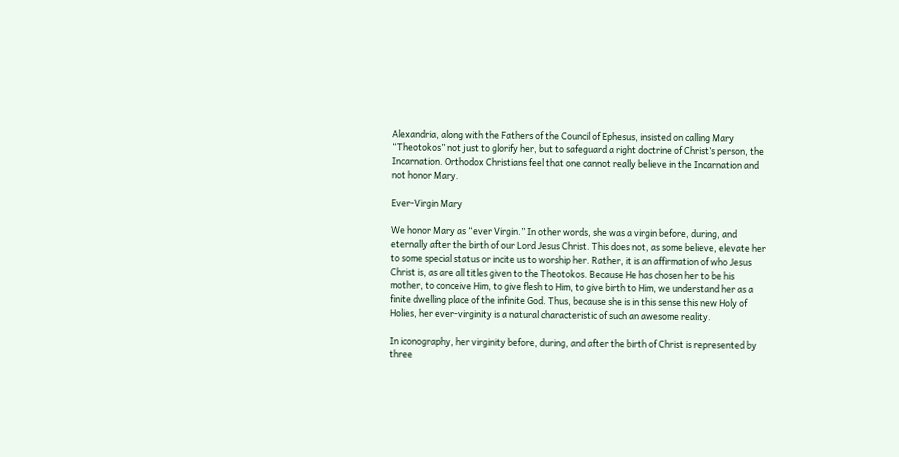Alexandria, along with the Fathers of the Council of Ephesus, insisted on calling Mary “Theotokos” not just to glorify her, but to safeguard a right doctrine of Christ’s person, the Incarnation. Orthodox Christians feel that one cannot really believe in the Incarnation and not honor Mary.

Ever-Virgin Mary

We honor Mary as “ever Virgin.” In other words, she was a virgin before, during, and eternally after the birth of our Lord Jesus Christ. This does not, as some believe, elevate her to some special status or incite us to worship her. Rather, it is an affirmation of who Jesus Christ is, as are all titles given to the Theotokos. Because He has chosen her to be his mother, to conceive Him, to give flesh to Him, to give birth to Him, we understand her as a finite dwelling place of the infinite God. Thus, because she is in this sense this new Holy of Holies, her ever-virginity is a natural characteristic of such an awesome reality.

In iconography, her virginity before, during, and after the birth of Christ is represented by three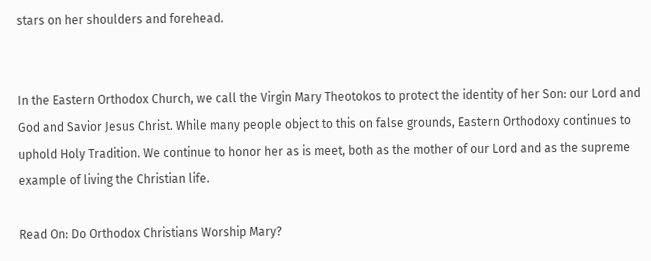stars on her shoulders and forehead.


In the Eastern Orthodox Church, we call the Virgin Mary Theotokos to protect the identity of her Son: our Lord and God and Savior Jesus Christ. While many people object to this on false grounds, Eastern Orthodoxy continues to uphold Holy Tradition. We continue to honor her as is meet, both as the mother of our Lord and as the supreme example of living the Christian life.

Read On: Do Orthodox Christians Worship Mary?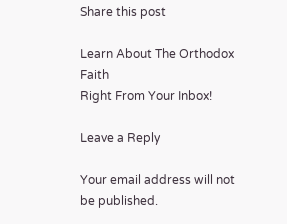Share this post

Learn About The Orthodox Faith
Right From Your Inbox!

Leave a Reply

Your email address will not be published.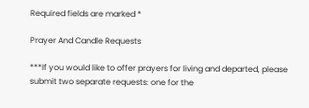Required fields are marked *

Prayer And Candle Requests

***If you would like to offer prayers for living and departed, please submit two separate requests: one for the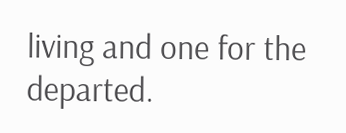living and one for the departed.